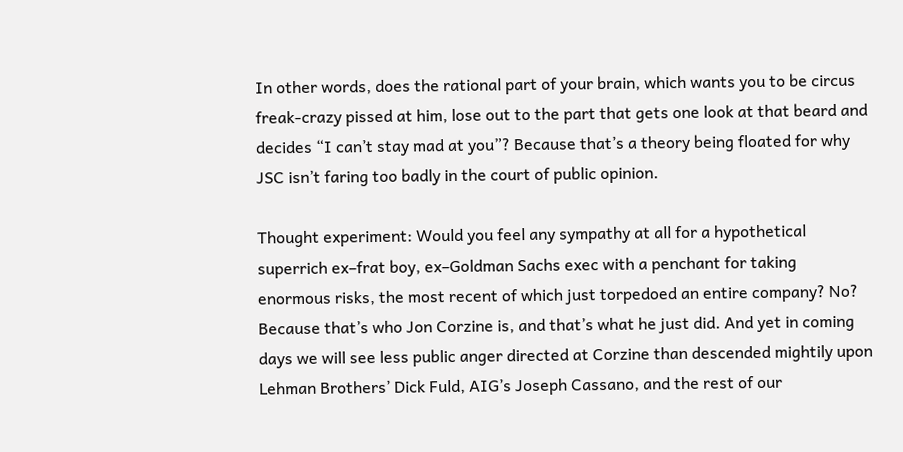In other words, does the rational part of your brain, which wants you to be circus freak-crazy pissed at him, lose out to the part that gets one look at that beard and decides “I can’t stay mad at you”? Because that’s a theory being floated for why JSC isn’t faring too badly in the court of public opinion.

Thought experiment: Would you feel any sympathy at all for a hypothetical superrich ex–frat boy, ex–Goldman Sachs exec with a penchant for taking enormous risks, the most recent of which just torpedoed an entire company? No? Because that’s who Jon Corzine is, and that’s what he just did. And yet in coming days we will see less public anger directed at Corzine than descended mightily upon Lehman Brothers’ Dick Fuld, AIG’s Joseph Cassano, and the rest of our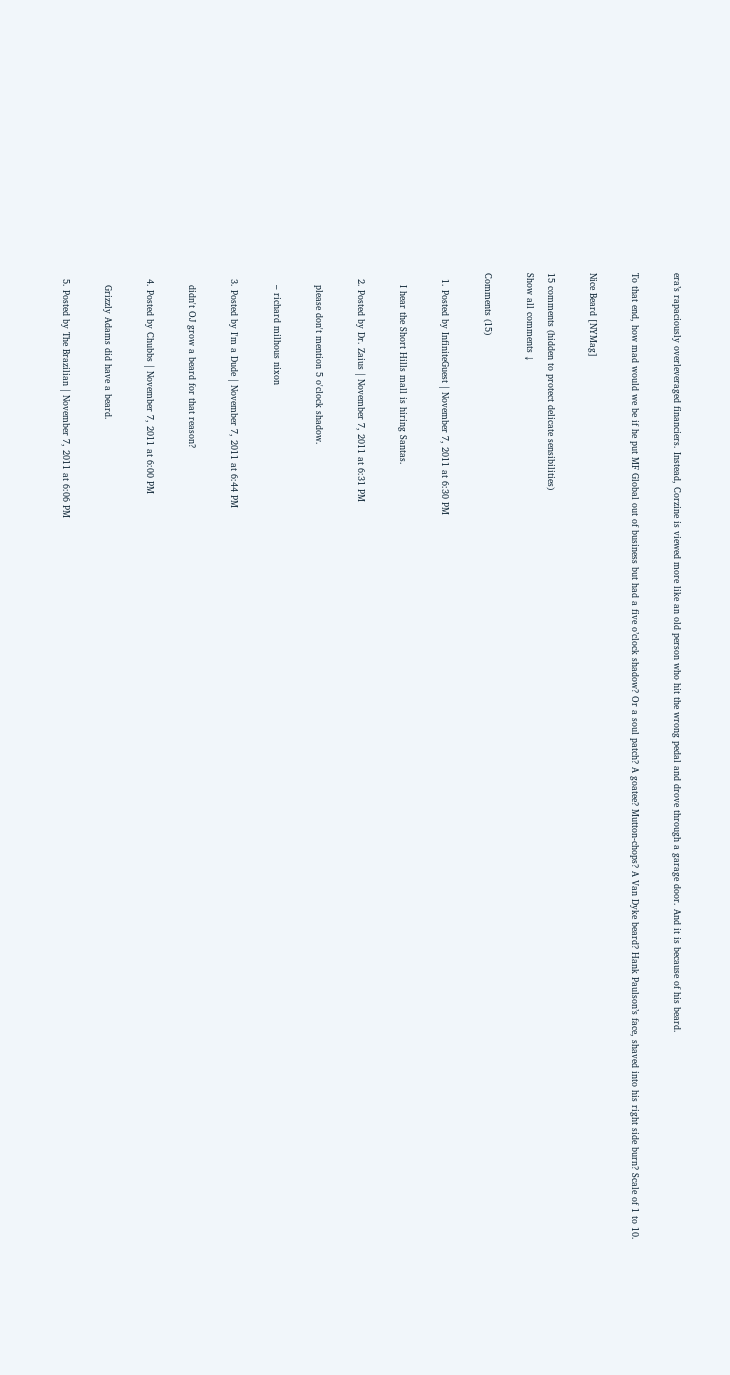era’s rapaciously overleveraged financiers. Instead, Corzine is viewed more like an old person who hit the wrong pedal and drove through a garage door. And it is because of his beard.

To that end, how mad would we be if he put MF Global out of business but had a five o’clock shadow? Or a soul patch? A goatee? Mutton-chops? A Van Dyke beard? Hank Paulson’s face, shaved into his right side burn? Scale of 1 to 10.

Nice Beard [NYMag]

15 comments (hidden to protect delicate sensibilities)
Show all comments ↓

Comments (15)

  1. Posted by InfiniteGuest | November 7, 2011 at 6:30 PM

    I hear the Short Hills mall is hiring Santas.

  2. Posted by Dr. Zaius | November 7, 2011 at 6:31 PM

    please don't mention 5 o'clock shadow.

    – richard milhous nixon

  3. Posted by I'm a Dude | November 7, 2011 at 6:44 PM

    didn't OJ grow a beard for that reason?

  4. Posted by Chubbs | November 7, 2011 at 6:00 PM

    Grizzly Adams did have a beard.

  5. Posted by The Brazilian | November 7, 2011 at 6:06 PM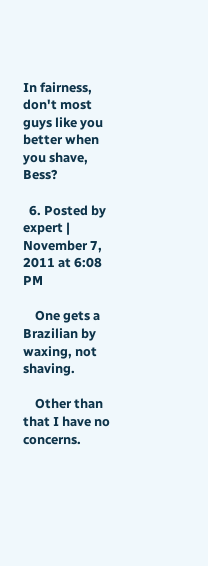In fairness, don't most guys like you better when you shave, Bess?

  6. Posted by expert | November 7, 2011 at 6:08 PM

    One gets a Brazilian by waxing, not shaving.

    Other than that I have no concerns.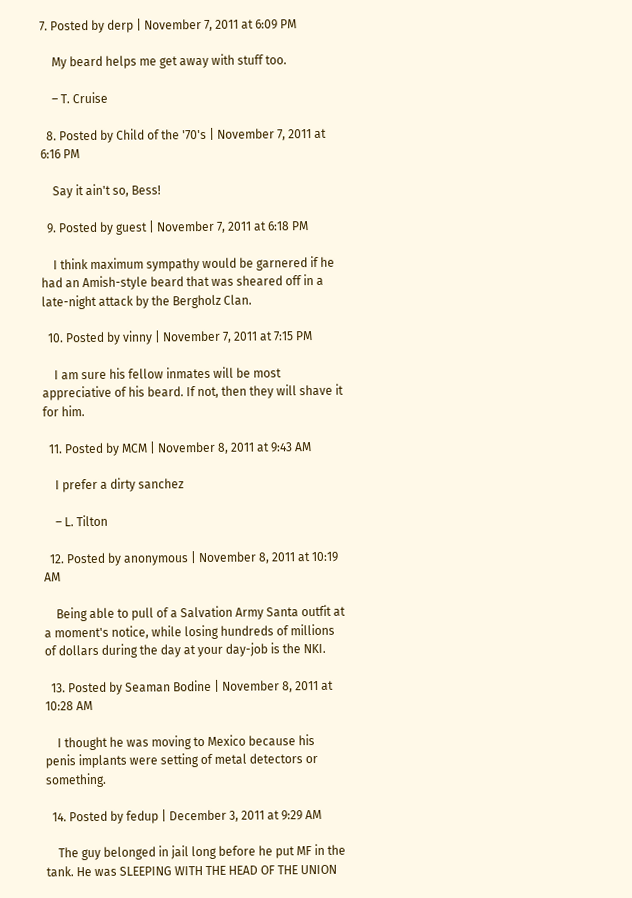7. Posted by derp | November 7, 2011 at 6:09 PM

    My beard helps me get away with stuff too.

    – T. Cruise

  8. Posted by Child of the '70's | November 7, 2011 at 6:16 PM

    Say it ain't so, Bess!

  9. Posted by guest | November 7, 2011 at 6:18 PM

    I think maximum sympathy would be garnered if he had an Amish-style beard that was sheared off in a late-night attack by the Bergholz Clan.

  10. Posted by vinny | November 7, 2011 at 7:15 PM

    I am sure his fellow inmates will be most appreciative of his beard. If not, then they will shave it for him.

  11. Posted by MCM | November 8, 2011 at 9:43 AM

    I prefer a dirty sanchez

    – L. Tilton

  12. Posted by anonymous | November 8, 2011 at 10:19 AM

    Being able to pull of a Salvation Army Santa outfit at a moment's notice, while losing hundreds of millions of dollars during the day at your day-job is the NKI.

  13. Posted by Seaman Bodine | November 8, 2011 at 10:28 AM

    I thought he was moving to Mexico because his penis implants were setting of metal detectors or something.

  14. Posted by fedup | December 3, 2011 at 9:29 AM

    The guy belonged in jail long before he put MF in the tank. He was SLEEPING WITH THE HEAD OF THE UNION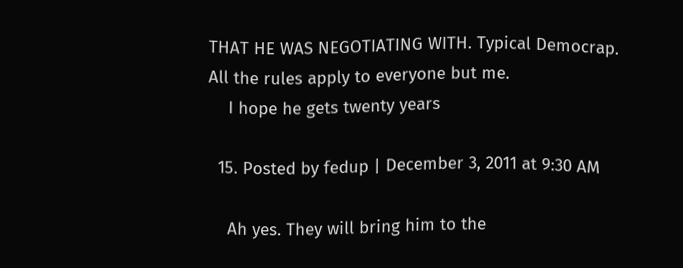THAT HE WAS NEGOTIATING WITH. Typical Democrap. All the rules apply to everyone but me.
    I hope he gets twenty years

  15. Posted by fedup | December 3, 2011 at 9:30 AM

    Ah yes. They will bring him to the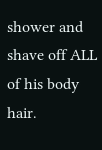shower and shave off ALL of his body hair.